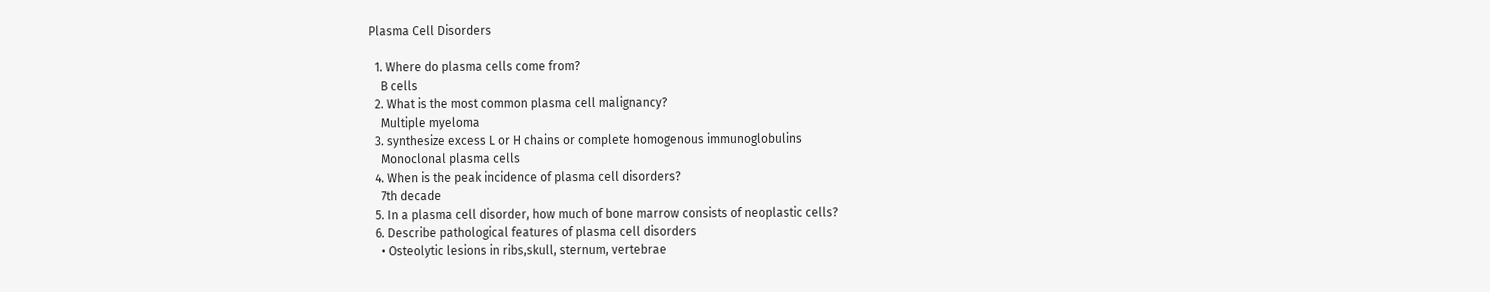Plasma Cell Disorders

  1. Where do plasma cells come from?
    B cells
  2. What is the most common plasma cell malignancy?
    Multiple myeloma
  3. synthesize excess L or H chains or complete homogenous immunoglobulins
    Monoclonal plasma cells
  4. When is the peak incidence of plasma cell disorders?
    7th decade
  5. In a plasma cell disorder, how much of bone marrow consists of neoplastic cells?
  6. Describe pathological features of plasma cell disorders
    • Osteolytic lesions in ribs,skull, sternum, vertebrae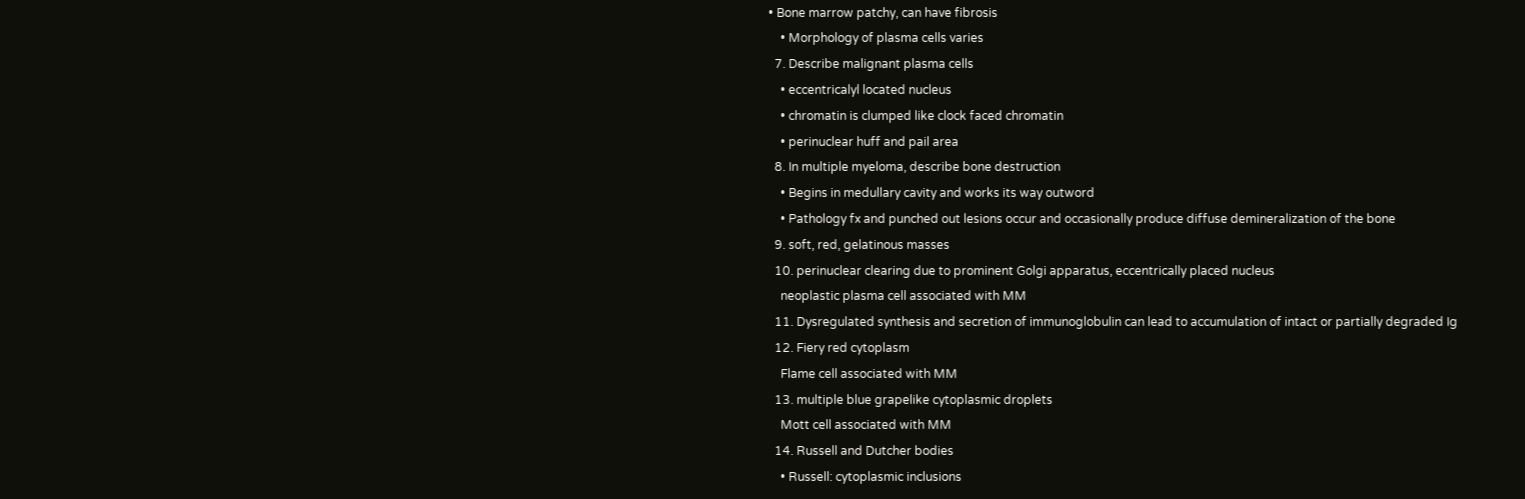• Bone marrow patchy, can have fibrosis
    • Morphology of plasma cells varies
  7. Describe malignant plasma cells
    • eccentricalyl located nucleus
    • chromatin is clumped like clock faced chromatin
    • perinuclear huff and pail area
  8. In multiple myeloma, describe bone destruction
    • Begins in medullary cavity and works its way outword
    • Pathology fx and punched out lesions occur and occasionally produce diffuse demineralization of the bone
  9. soft, red, gelatinous masses
  10. perinuclear clearing due to prominent Golgi apparatus, eccentrically placed nucleus
    neoplastic plasma cell associated with MM
  11. Dysregulated synthesis and secretion of immunoglobulin can lead to accumulation of intact or partially degraded Ig
  12. Fiery red cytoplasm
    Flame cell associated with MM
  13. multiple blue grapelike cytoplasmic droplets
    Mott cell associated with MM
  14. Russell and Dutcher bodies
    • Russell: cytoplasmic inclusions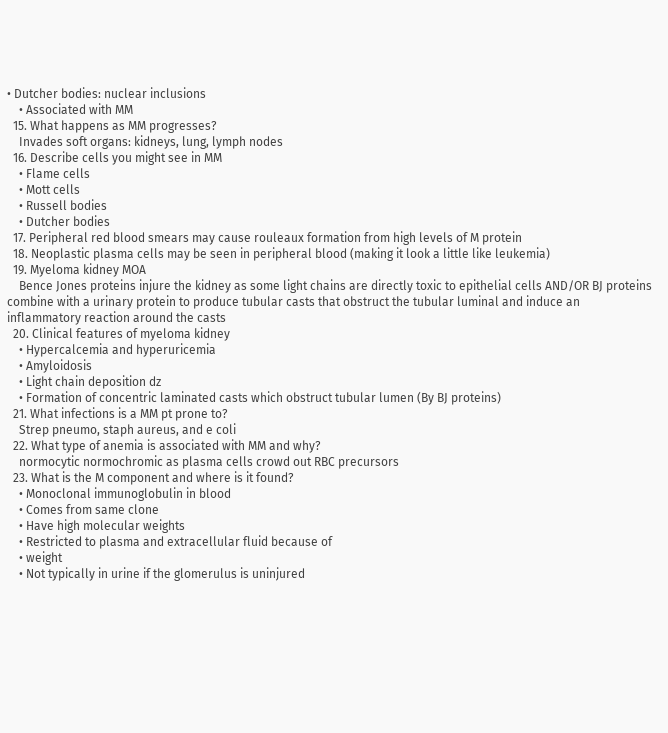• Dutcher bodies: nuclear inclusions
    • Associated with MM
  15. What happens as MM progresses?
    Invades soft organs: kidneys, lung, lymph nodes
  16. Describe cells you might see in MM
    • Flame cells
    • Mott cells
    • Russell bodies
    • Dutcher bodies
  17. Peripheral red blood smears may cause rouleaux formation from high levels of M protein
  18. Neoplastic plasma cells may be seen in peripheral blood (making it look a little like leukemia)
  19. Myeloma kidney MOA
    Bence Jones proteins injure the kidney as some light chains are directly toxic to epithelial cells AND/OR BJ proteins combine with a urinary protein to produce tubular casts that obstruct the tubular luminal and induce an inflammatory reaction around the casts
  20. Clinical features of myeloma kidney
    • Hypercalcemia and hyperuricemia
    • Amyloidosis
    • Light chain deposition dz
    • Formation of concentric laminated casts which obstruct tubular lumen (By BJ proteins)
  21. What infections is a MM pt prone to?
    Strep pneumo, staph aureus, and e coli
  22. What type of anemia is associated with MM and why?
    normocytic normochromic as plasma cells crowd out RBC precursors
  23. What is the M component and where is it found?
    • Monoclonal immunoglobulin in blood
    • Comes from same clone
    • Have high molecular weights
    • Restricted to plasma and extracellular fluid because of
    • weight
    • Not typically in urine if the glomerulus is uninjured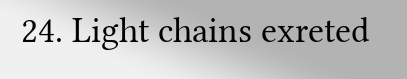24. Light chains exreted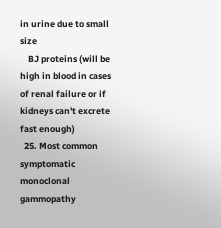in urine due to small size
    BJ proteins (will be high in blood in cases of renal failure or if kidneys can't excrete fast enough)
  25. Most common symptomatic monoclonal gammopathy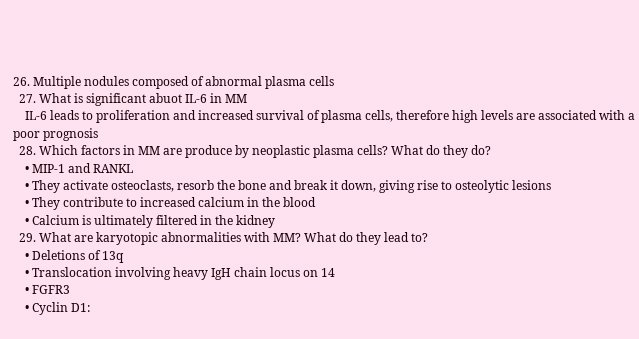26. Multiple nodules composed of abnormal plasma cells
  27. What is significant abuot IL-6 in MM
    IL-6 leads to proliferation and increased survival of plasma cells, therefore high levels are associated with a poor prognosis
  28. Which factors in MM are produce by neoplastic plasma cells? What do they do?
    • MIP-1 and RANKL
    • They activate osteoclasts, resorb the bone and break it down, giving rise to osteolytic lesions
    • They contribute to increased calcium in the blood
    • Calcium is ultimately filtered in the kidney
  29. What are karyotopic abnormalities with MM? What do they lead to?
    • Deletions of 13q
    • Translocation involving heavy IgH chain locus on 14
    • FGFR3
    • Cyclin D1: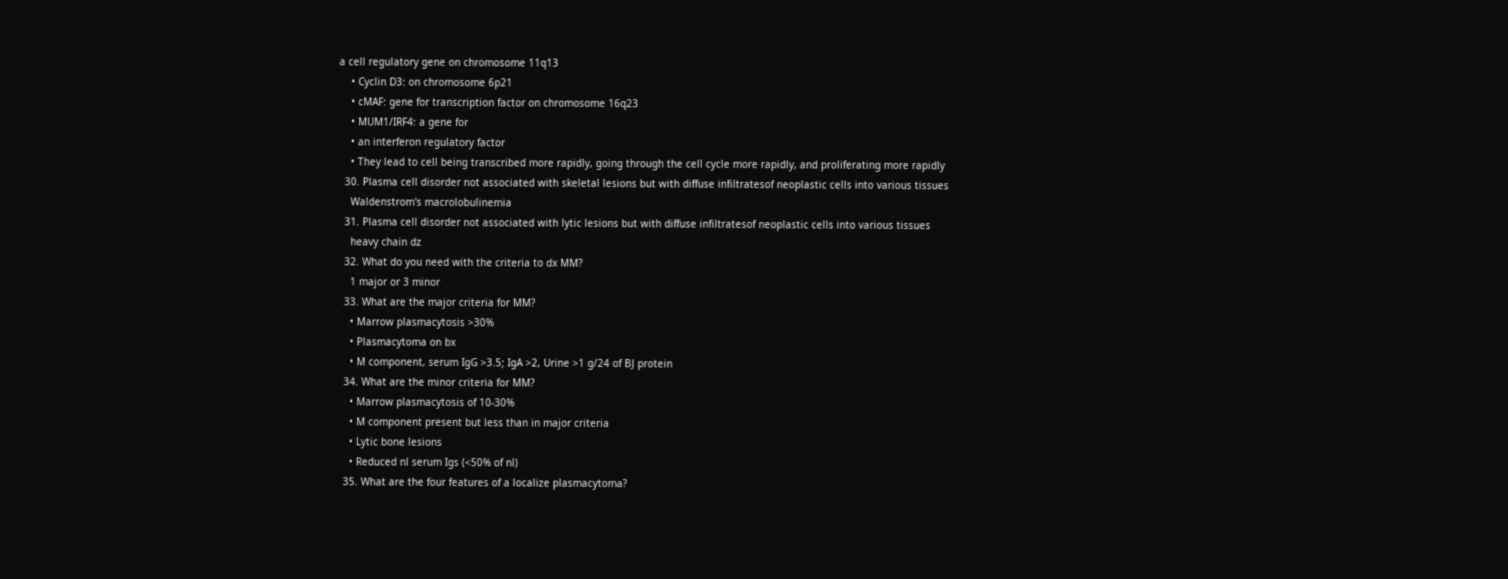a cell regulatory gene on chromosome 11q13
    • Cyclin D3: on chromosome 6p21
    • cMAF: gene for transcription factor on chromosome 16q23
    • MUM1/IRF4: a gene for
    • an interferon regulatory factor
    • They lead to cell being transcribed more rapidly, going through the cell cycle more rapidly, and proliferating more rapidly
  30. Plasma cell disorder not associated with skeletal lesions but with diffuse infiltratesof neoplastic cells into various tissues
    Waldenstrom's macrolobulinemia
  31. Plasma cell disorder not associated with lytic lesions but with diffuse infiltratesof neoplastic cells into various tissues
    heavy chain dz
  32. What do you need with the criteria to dx MM?
    1 major or 3 minor
  33. What are the major criteria for MM?
    • Marrow plasmacytosis >30%
    • Plasmacytoma on bx
    • M component, serum IgG >3.5; IgA >2, Urine >1 g/24 of BJ protein
  34. What are the minor criteria for MM?
    • Marrow plasmacytosis of 10-30%
    • M component present but less than in major criteria
    • Lytic bone lesions
    • Reduced nl serum Igs (<50% of nl)
  35. What are the four features of a localize plasmacytoma?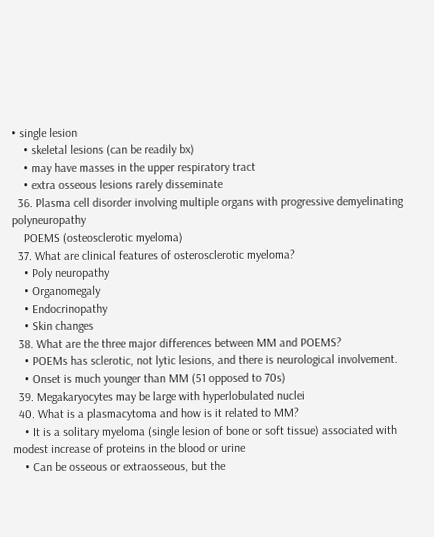• single lesion
    • skeletal lesions (can be readily bx)
    • may have masses in the upper respiratory tract
    • extra osseous lesions rarely disseminate
  36. Plasma cell disorder involving multiple organs with progressive demyelinating polyneuropathy
    POEMS (osteosclerotic myeloma)
  37. What are clinical features of osterosclerotic myeloma?
    • Poly neuropathy
    • Organomegaly
    • Endocrinopathy
    • Skin changes
  38. What are the three major differences between MM and POEMS?
    • POEMs has sclerotic, not lytic lesions, and there is neurological involvement.
    • Onset is much younger than MM (51 opposed to 70s)
  39. Megakaryocytes may be large with hyperlobulated nuclei
  40. What is a plasmacytoma and how is it related to MM?
    • It is a solitary myeloma (single lesion of bone or soft tissue) associated with modest increase of proteins in the blood or urine
    • Can be osseous or extraosseous, but the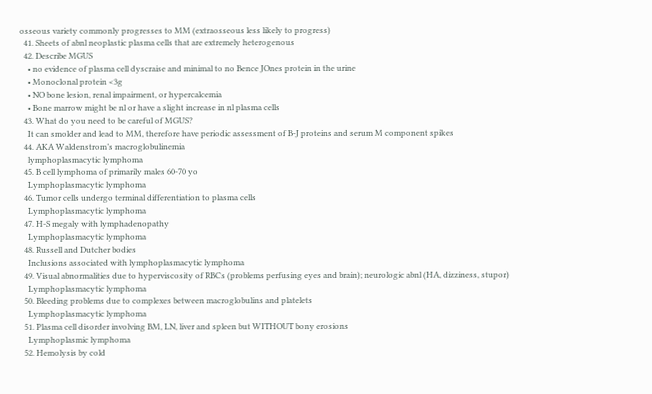osseous variety commonly progresses to MM (extraosseous less likely to progress)
  41. Sheets of abnl neoplastic plasma cells that are extremely heterogenous
  42. Describe MGUS
    • no evidence of plasma cell dyscraise and minimal to no Bence JOnes protein in the urine
    • Monoclonal protein <3g
    • NO bone lesion, renal impairment, or hypercalcemia
    • Bone marrow might be nl or have a slight increase in nl plasma cells
  43. What do you need to be careful of MGUS?
    It can smolder and lead to MM, therefore have periodic assessment of B-J proteins and serum M component spikes
  44. AKA Waldenstrom’s macroglobulinemia
    lymphoplasmacytic lymphoma
  45. B cell lymphoma of primarily males 60-70 yo
    Lymphoplasmacytic lymphoma
  46. Tumor cells undergo terminal differentiation to plasma cells
    Lymphoplasmacytic lymphoma
  47. H-S megaly with lymphadenopathy
    Lymphoplasmacytic lymphoma
  48. Russell and Dutcher bodies
    Inclusions associated with lymphoplasmacytic lymphoma
  49. Visual abnormalities due to hyperviscosity of RBCs (problems perfusing eyes and brain); neurologic abnl (HA, dizziness, stupor)
    Lymphoplasmacytic lymphoma
  50. Bleeding problems due to complexes between macroglobulins and platelets
    Lymphoplasmacytic lymphoma
  51. Plasma cell disorder involving BM, LN, liver and spleen but WITHOUT bony erosions
    Lymphoplasmic lymphoma
  52. Hemolysis by cold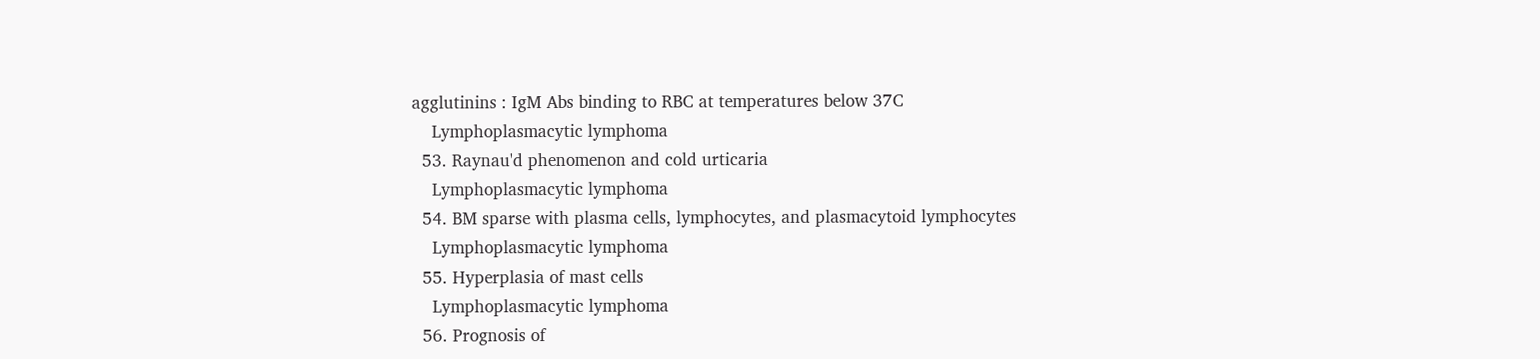agglutinins : IgM Abs binding to RBC at temperatures below 37C
    Lymphoplasmacytic lymphoma
  53. Raynau'd phenomenon and cold urticaria
    Lymphoplasmacytic lymphoma
  54. BM sparse with plasma cells, lymphocytes, and plasmacytoid lymphocytes
    Lymphoplasmacytic lymphoma
  55. Hyperplasia of mast cells
    Lymphoplasmacytic lymphoma
  56. Prognosis of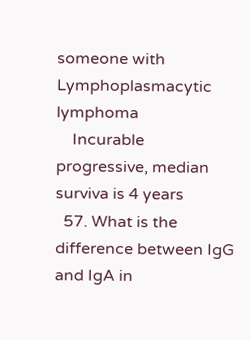someone with Lymphoplasmacytic lymphoma
    Incurable progressive, median surviva is 4 years
  57. What is the difference between IgG and IgA in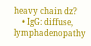heavy chain dz?
    • IgG: diffuse, lymphadenopathy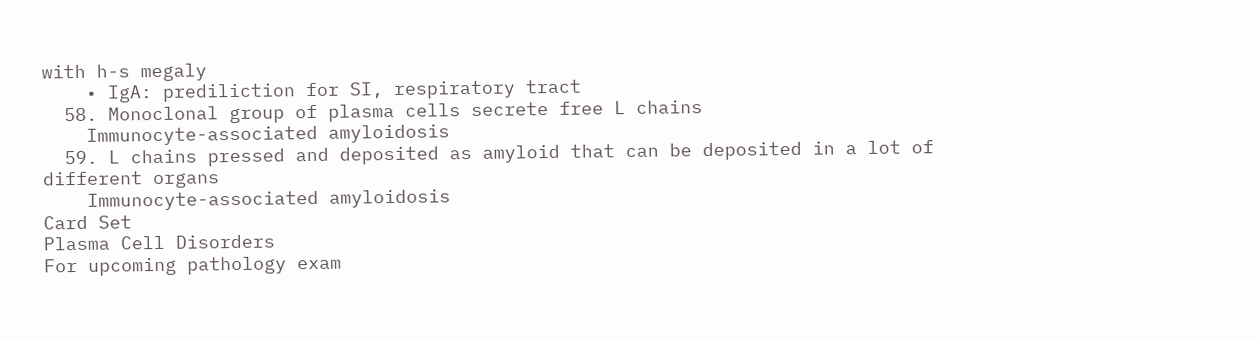with h-s megaly
    • IgA: prediliction for SI, respiratory tract
  58. Monoclonal group of plasma cells secrete free L chains
    Immunocyte-associated amyloidosis
  59. L chains pressed and deposited as amyloid that can be deposited in a lot of different organs
    Immunocyte-associated amyloidosis
Card Set
Plasma Cell Disorders
For upcoming pathology exam